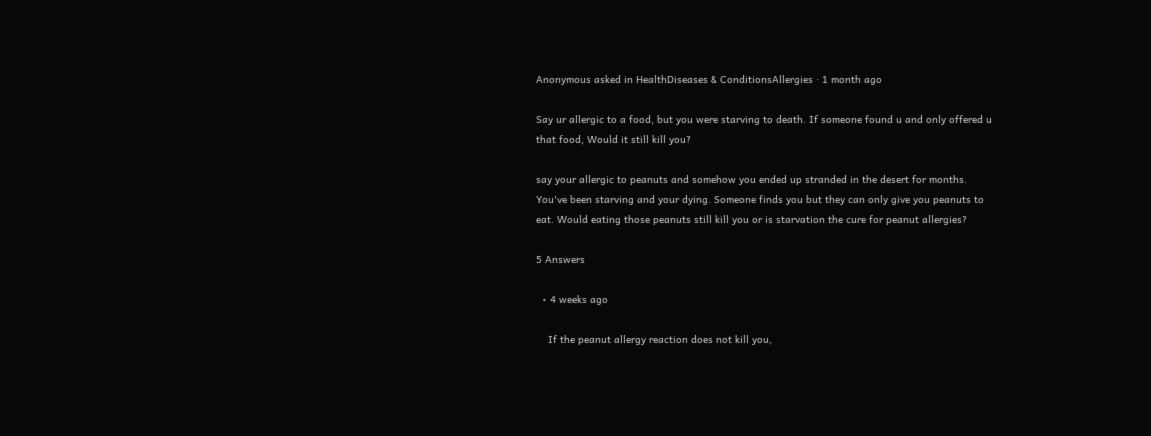Anonymous asked in HealthDiseases & ConditionsAllergies · 1 month ago

Say ur allergic to a food, but you were starving to death. If someone found u and only offered u that food, Would it still kill you?

say your allergic to peanuts and somehow you ended up stranded in the desert for months. You've been starving and your dying. Someone finds you but they can only give you peanuts to eat. Would eating those peanuts still kill you or is starvation the cure for peanut allergies?

5 Answers

  • 4 weeks ago

    If the peanut allergy reaction does not kill you,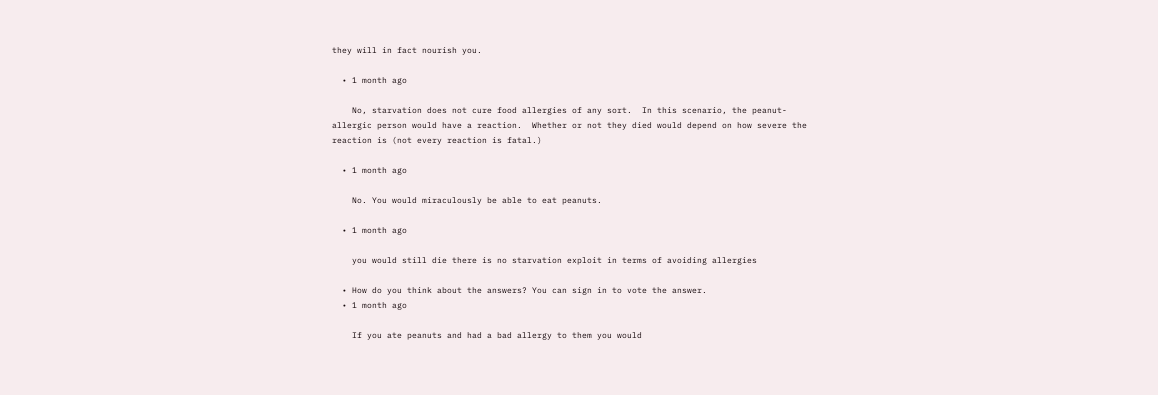they will in fact nourish you.

  • 1 month ago

    No, starvation does not cure food allergies of any sort.  In this scenario, the peanut-allergic person would have a reaction.  Whether or not they died would depend on how severe the reaction is (not every reaction is fatal.)

  • 1 month ago

    No. You would miraculously be able to eat peanuts.

  • 1 month ago

    you would still die there is no starvation exploit in terms of avoiding allergies

  • How do you think about the answers? You can sign in to vote the answer.
  • 1 month ago

    If you ate peanuts and had a bad allergy to them you would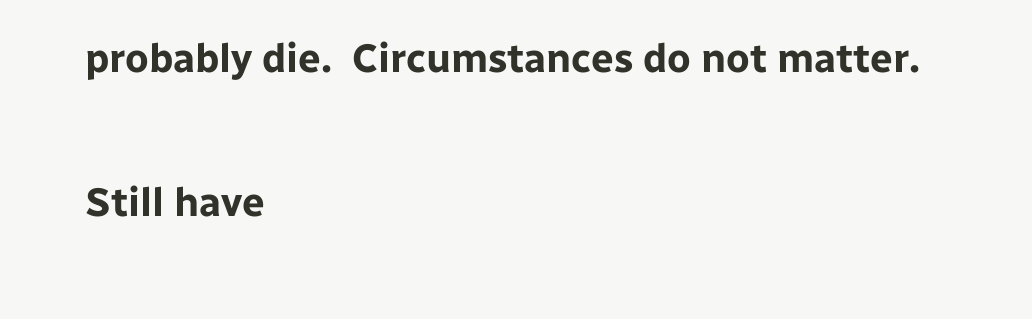probably die.  Circumstances do not matter.

Still have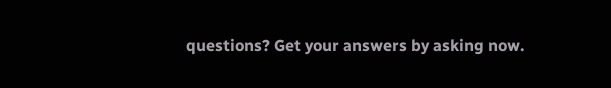questions? Get your answers by asking now.